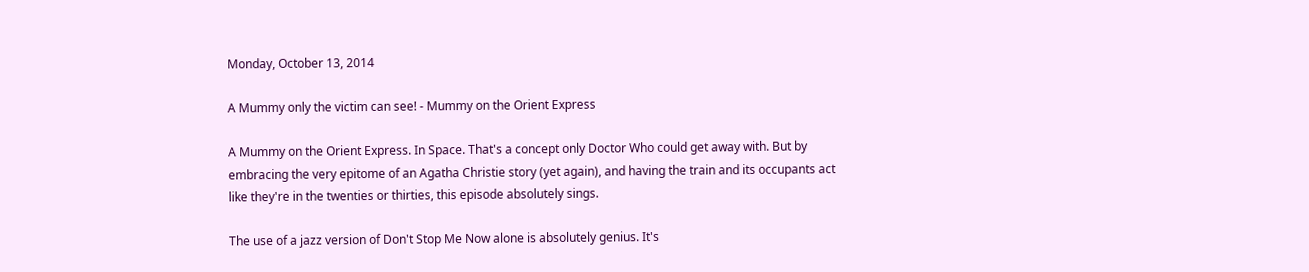Monday, October 13, 2014

A Mummy only the victim can see! - Mummy on the Orient Express

A Mummy on the Orient Express. In Space. That's a concept only Doctor Who could get away with. But by embracing the very epitome of an Agatha Christie story (yet again), and having the train and its occupants act like they're in the twenties or thirties, this episode absolutely sings.

The use of a jazz version of Don't Stop Me Now alone is absolutely genius. It's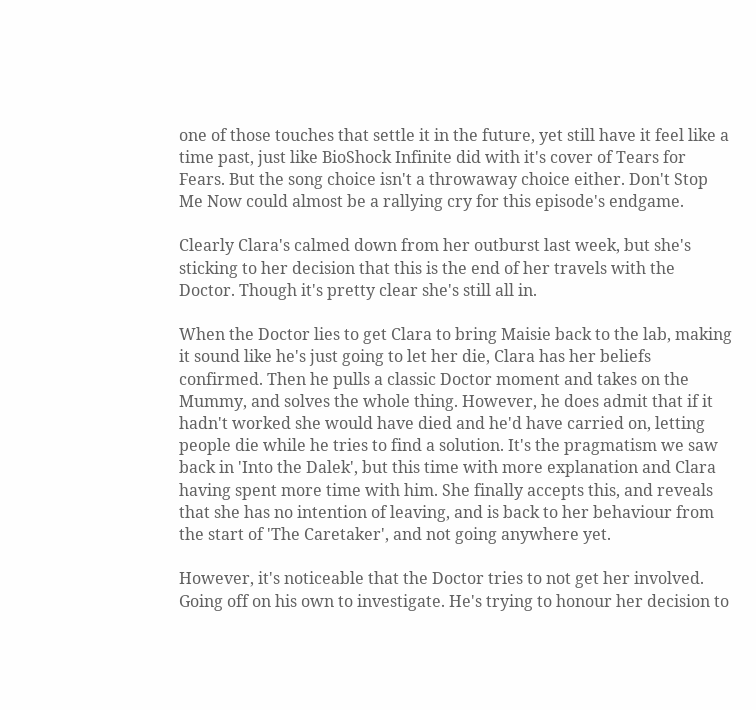one of those touches that settle it in the future, yet still have it feel like a time past, just like BioShock Infinite did with it's cover of Tears for Fears. But the song choice isn't a throwaway choice either. Don't Stop Me Now could almost be a rallying cry for this episode's endgame.

Clearly Clara's calmed down from her outburst last week, but she's sticking to her decision that this is the end of her travels with the Doctor. Though it's pretty clear she's still all in.

When the Doctor lies to get Clara to bring Maisie back to the lab, making it sound like he's just going to let her die, Clara has her beliefs confirmed. Then he pulls a classic Doctor moment and takes on the Mummy, and solves the whole thing. However, he does admit that if it hadn't worked she would have died and he'd have carried on, letting people die while he tries to find a solution. It's the pragmatism we saw back in 'Into the Dalek', but this time with more explanation and Clara having spent more time with him. She finally accepts this, and reveals that she has no intention of leaving, and is back to her behaviour from the start of 'The Caretaker', and not going anywhere yet.

However, it's noticeable that the Doctor tries to not get her involved. Going off on his own to investigate. He's trying to honour her decision to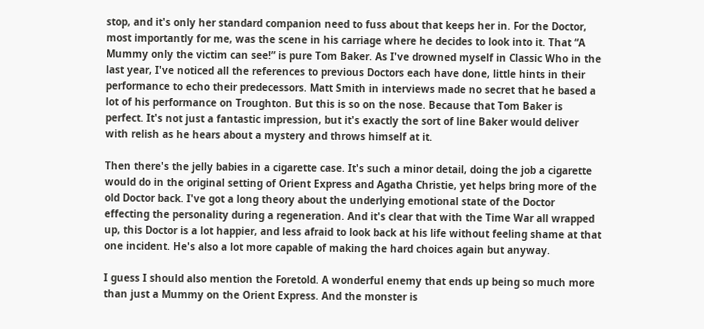stop, and it's only her standard companion need to fuss about that keeps her in. For the Doctor, most importantly for me, was the scene in his carriage where he decides to look into it. That “A Mummy only the victim can see!” is pure Tom Baker. As I've drowned myself in Classic Who in the last year, I've noticed all the references to previous Doctors each have done, little hints in their performance to echo their predecessors. Matt Smith in interviews made no secret that he based a lot of his performance on Troughton. But this is so on the nose. Because that Tom Baker is perfect. It's not just a fantastic impression, but it's exactly the sort of line Baker would deliver with relish as he hears about a mystery and throws himself at it.

Then there's the jelly babies in a cigarette case. It's such a minor detail, doing the job a cigarette would do in the original setting of Orient Express and Agatha Christie, yet helps bring more of the old Doctor back. I've got a long theory about the underlying emotional state of the Doctor effecting the personality during a regeneration. And it's clear that with the Time War all wrapped up, this Doctor is a lot happier, and less afraid to look back at his life without feeling shame at that one incident. He's also a lot more capable of making the hard choices again but anyway.

I guess I should also mention the Foretold. A wonderful enemy that ends up being so much more than just a Mummy on the Orient Express. And the monster is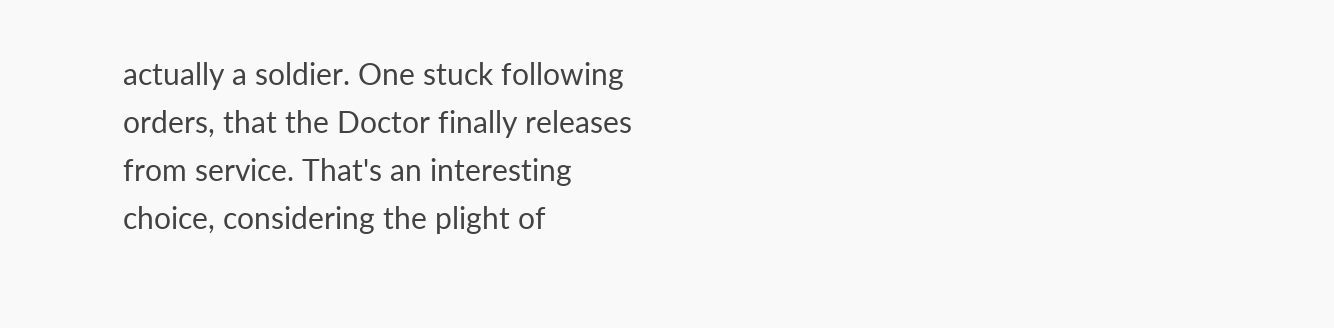actually a soldier. One stuck following orders, that the Doctor finally releases from service. That's an interesting choice, considering the plight of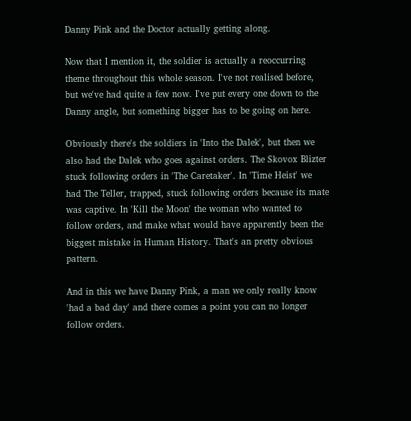Danny Pink and the Doctor actually getting along.

Now that I mention it, the soldier is actually a reoccurring theme throughout this whole season. I've not realised before, but we've had quite a few now. I've put every one down to the Danny angle, but something bigger has to be going on here.

Obviously there's the soldiers in 'Into the Dalek', but then we also had the Dalek who goes against orders. The Skovox Blizter stuck following orders in 'The Caretaker'. In 'Time Heist' we had The Teller, trapped, stuck following orders because its mate was captive. In 'Kill the Moon' the woman who wanted to follow orders, and make what would have apparently been the biggest mistake in Human History. That's an pretty obvious pattern.

And in this we have Danny Pink, a man we only really know 'had a bad day' and there comes a point you can no longer follow orders.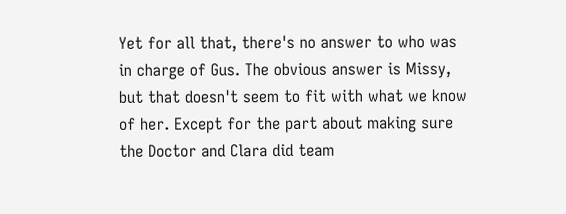Yet for all that, there's no answer to who was in charge of Gus. The obvious answer is Missy, but that doesn't seem to fit with what we know of her. Except for the part about making sure the Doctor and Clara did team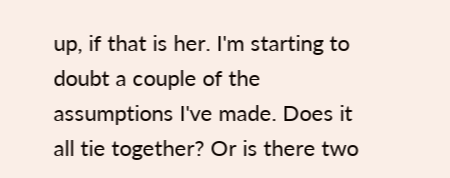up, if that is her. I'm starting to doubt a couple of the assumptions I've made. Does it all tie together? Or is there two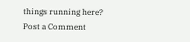things running here?
Post a Comment